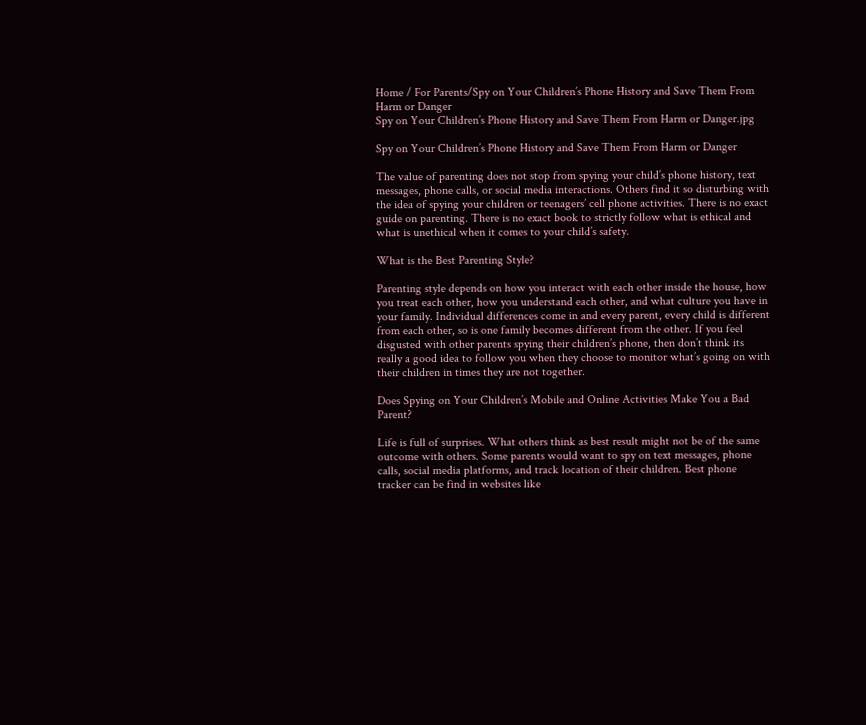Home / For Parents/Spy on Your Children’s Phone History and Save Them From Harm or Danger
Spy on Your Children’s Phone History and Save Them From Harm or Danger.jpg

Spy on Your Children’s Phone History and Save Them From Harm or Danger

The value of parenting does not stop from spying your child’s phone history, text messages, phone calls, or social media interactions. Others find it so disturbing with the idea of spying your children or teenagers’ cell phone activities. There is no exact guide on parenting. There is no exact book to strictly follow what is ethical and what is unethical when it comes to your child’s safety.

What is the Best Parenting Style?

Parenting style depends on how you interact with each other inside the house, how you treat each other, how you understand each other, and what culture you have in your family. Individual differences come in and every parent, every child is different from each other, so is one family becomes different from the other. If you feel disgusted with other parents spying their children’s phone, then don’t think its really a good idea to follow you when they choose to monitor what’s going on with their children in times they are not together.

Does Spying on Your Children’s Mobile and Online Activities Make You a Bad Parent?

Life is full of surprises. What others think as best result might not be of the same outcome with others. Some parents would want to spy on text messages, phone calls, social media platforms, and track location of their children. Best phone tracker can be find in websites like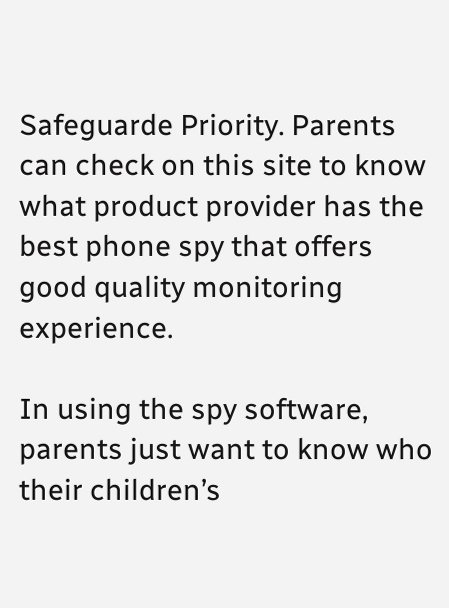Safeguarde Priority. Parents can check on this site to know what product provider has the best phone spy that offers good quality monitoring experience.

In using the spy software, parents just want to know who their children’s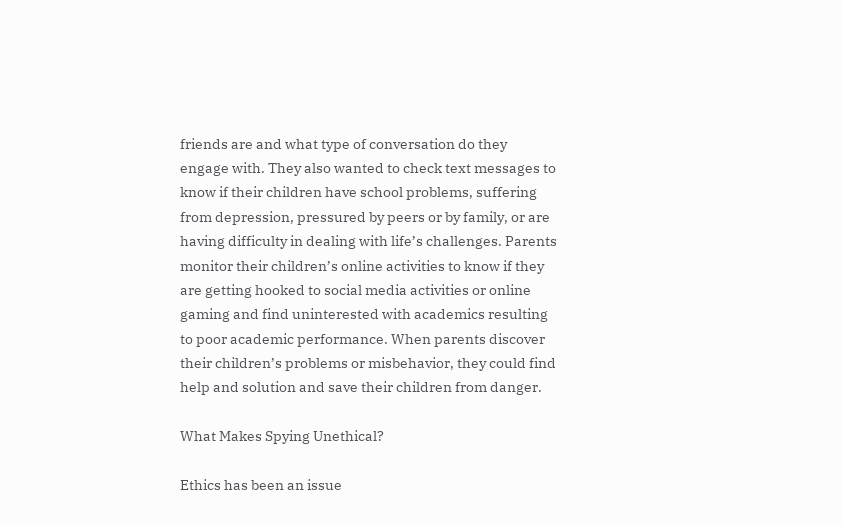friends are and what type of conversation do they engage with. They also wanted to check text messages to know if their children have school problems, suffering from depression, pressured by peers or by family, or are having difficulty in dealing with life’s challenges. Parents monitor their children’s online activities to know if they are getting hooked to social media activities or online gaming and find uninterested with academics resulting to poor academic performance. When parents discover their children’s problems or misbehavior, they could find help and solution and save their children from danger.

What Makes Spying Unethical?

Ethics has been an issue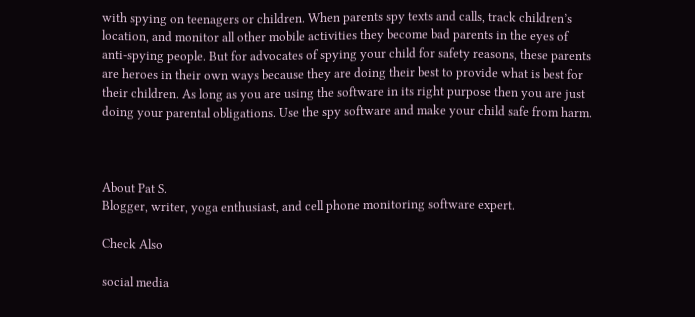with spying on teenagers or children. When parents spy texts and calls, track children’s location, and monitor all other mobile activities they become bad parents in the eyes of anti-spying people. But for advocates of spying your child for safety reasons, these parents are heroes in their own ways because they are doing their best to provide what is best for their children. As long as you are using the software in its right purpose then you are just doing your parental obligations. Use the spy software and make your child safe from harm.



About Pat S.
Blogger, writer, yoga enthusiast, and cell phone monitoring software expert.

Check Also

social media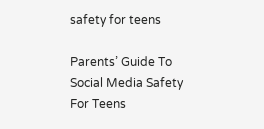safety for teens

Parents’ Guide To Social Media Safety For Teens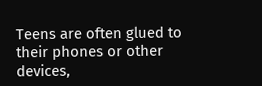Teens are often glued to their phones or other devices,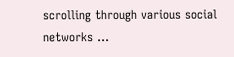scrolling through various social networks …